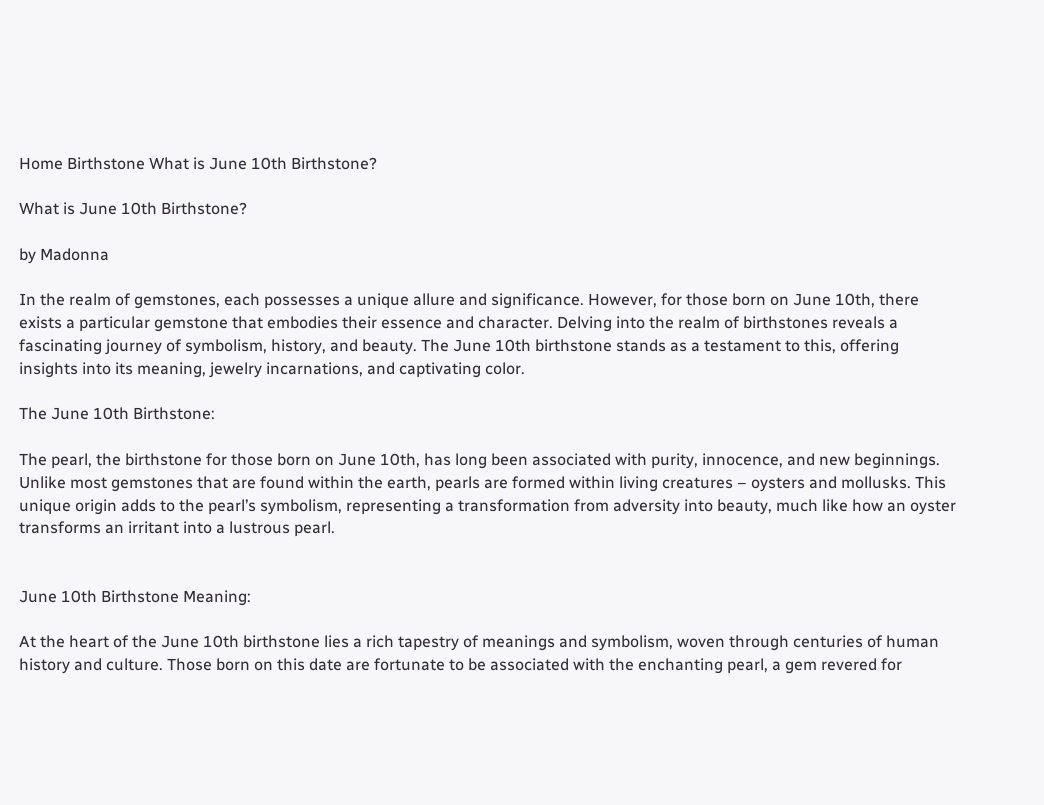Home Birthstone What is June 10th Birthstone?

What is June 10th Birthstone?

by Madonna

In the realm of gemstones, each possesses a unique allure and significance. However, for those born on June 10th, there exists a particular gemstone that embodies their essence and character. Delving into the realm of birthstones reveals a fascinating journey of symbolism, history, and beauty. The June 10th birthstone stands as a testament to this, offering insights into its meaning, jewelry incarnations, and captivating color.

The June 10th Birthstone:

The pearl, the birthstone for those born on June 10th, has long been associated with purity, innocence, and new beginnings. Unlike most gemstones that are found within the earth, pearls are formed within living creatures – oysters and mollusks. This unique origin adds to the pearl’s symbolism, representing a transformation from adversity into beauty, much like how an oyster transforms an irritant into a lustrous pearl.


June 10th Birthstone Meaning:

At the heart of the June 10th birthstone lies a rich tapestry of meanings and symbolism, woven through centuries of human history and culture. Those born on this date are fortunate to be associated with the enchanting pearl, a gem revered for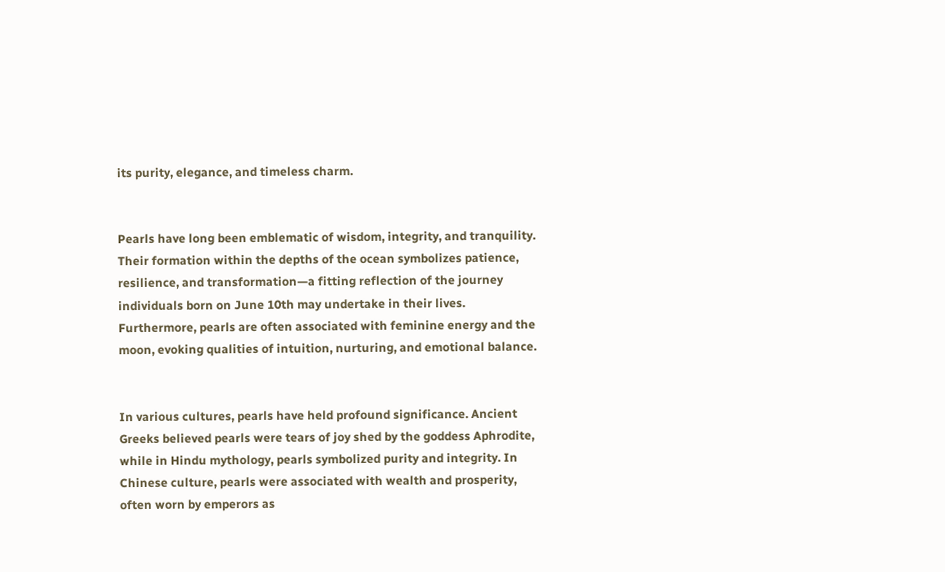its purity, elegance, and timeless charm.


Pearls have long been emblematic of wisdom, integrity, and tranquility. Their formation within the depths of the ocean symbolizes patience, resilience, and transformation—a fitting reflection of the journey individuals born on June 10th may undertake in their lives. Furthermore, pearls are often associated with feminine energy and the moon, evoking qualities of intuition, nurturing, and emotional balance.


In various cultures, pearls have held profound significance. Ancient Greeks believed pearls were tears of joy shed by the goddess Aphrodite, while in Hindu mythology, pearls symbolized purity and integrity. In Chinese culture, pearls were associated with wealth and prosperity, often worn by emperors as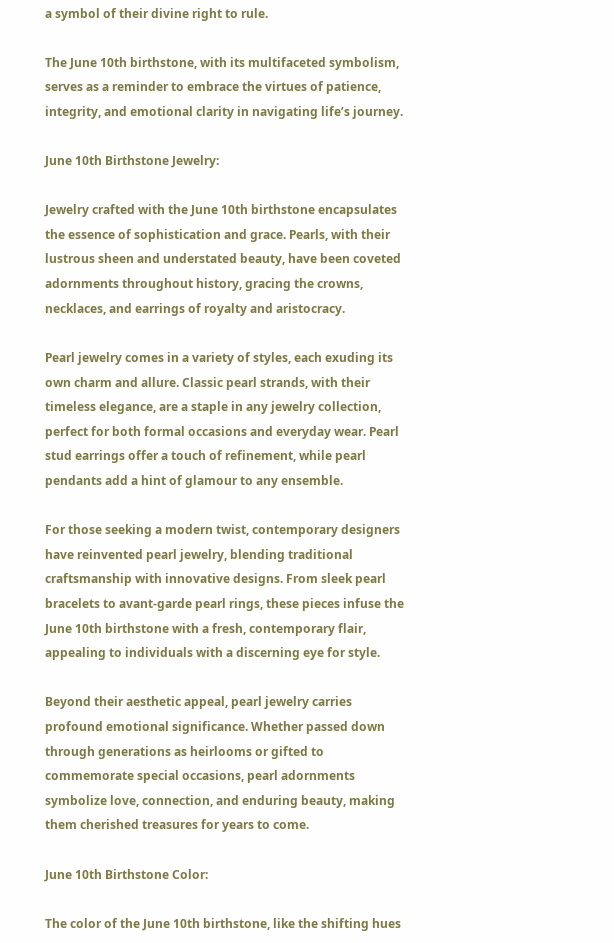a symbol of their divine right to rule.

The June 10th birthstone, with its multifaceted symbolism, serves as a reminder to embrace the virtues of patience, integrity, and emotional clarity in navigating life’s journey.

June 10th Birthstone Jewelry:

Jewelry crafted with the June 10th birthstone encapsulates the essence of sophistication and grace. Pearls, with their lustrous sheen and understated beauty, have been coveted adornments throughout history, gracing the crowns, necklaces, and earrings of royalty and aristocracy.

Pearl jewelry comes in a variety of styles, each exuding its own charm and allure. Classic pearl strands, with their timeless elegance, are a staple in any jewelry collection, perfect for both formal occasions and everyday wear. Pearl stud earrings offer a touch of refinement, while pearl pendants add a hint of glamour to any ensemble.

For those seeking a modern twist, contemporary designers have reinvented pearl jewelry, blending traditional craftsmanship with innovative designs. From sleek pearl bracelets to avant-garde pearl rings, these pieces infuse the June 10th birthstone with a fresh, contemporary flair, appealing to individuals with a discerning eye for style.

Beyond their aesthetic appeal, pearl jewelry carries profound emotional significance. Whether passed down through generations as heirlooms or gifted to commemorate special occasions, pearl adornments symbolize love, connection, and enduring beauty, making them cherished treasures for years to come.

June 10th Birthstone Color:

The color of the June 10th birthstone, like the shifting hues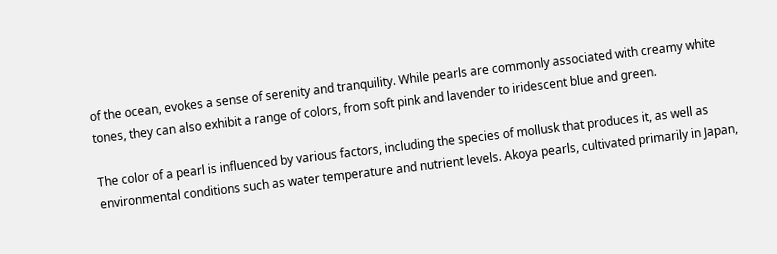of the ocean, evokes a sense of serenity and tranquility. While pearls are commonly associated with creamy white tones, they can also exhibit a range of colors, from soft pink and lavender to iridescent blue and green.

The color of a pearl is influenced by various factors, including the species of mollusk that produces it, as well as environmental conditions such as water temperature and nutrient levels. Akoya pearls, cultivated primarily in Japan,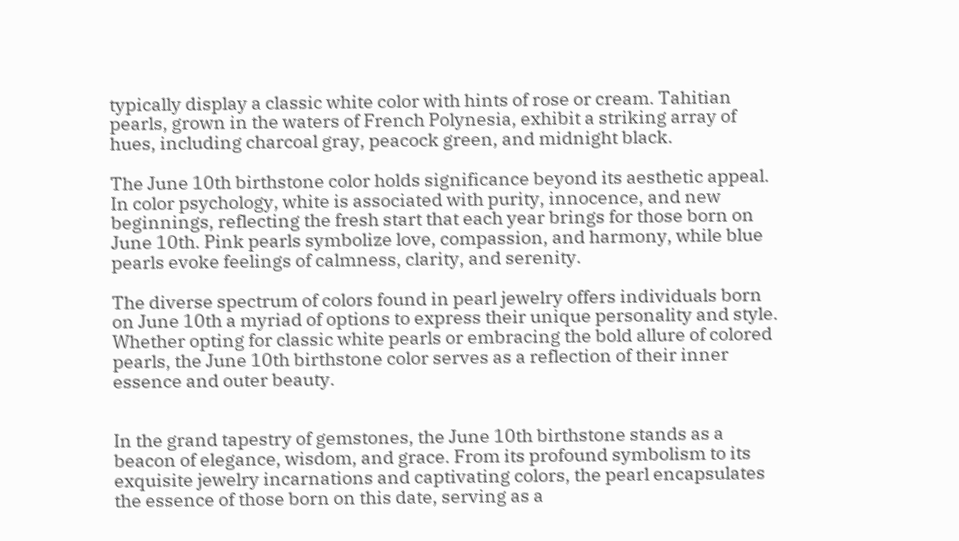typically display a classic white color with hints of rose or cream. Tahitian pearls, grown in the waters of French Polynesia, exhibit a striking array of hues, including charcoal gray, peacock green, and midnight black.

The June 10th birthstone color holds significance beyond its aesthetic appeal. In color psychology, white is associated with purity, innocence, and new beginnings, reflecting the fresh start that each year brings for those born on June 10th. Pink pearls symbolize love, compassion, and harmony, while blue pearls evoke feelings of calmness, clarity, and serenity.

The diverse spectrum of colors found in pearl jewelry offers individuals born on June 10th a myriad of options to express their unique personality and style. Whether opting for classic white pearls or embracing the bold allure of colored pearls, the June 10th birthstone color serves as a reflection of their inner essence and outer beauty.


In the grand tapestry of gemstones, the June 10th birthstone stands as a beacon of elegance, wisdom, and grace. From its profound symbolism to its exquisite jewelry incarnations and captivating colors, the pearl encapsulates the essence of those born on this date, serving as a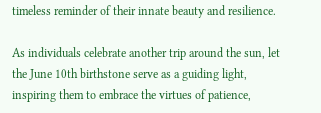timeless reminder of their innate beauty and resilience.

As individuals celebrate another trip around the sun, let the June 10th birthstone serve as a guiding light, inspiring them to embrace the virtues of patience,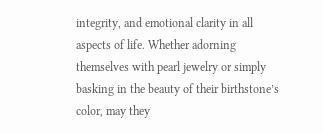integrity, and emotional clarity in all aspects of life. Whether adorning themselves with pearl jewelry or simply basking in the beauty of their birthstone’s color, may they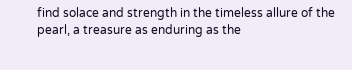find solace and strength in the timeless allure of the pearl, a treasure as enduring as the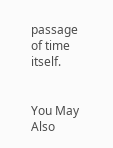passage of time itself.


You May Also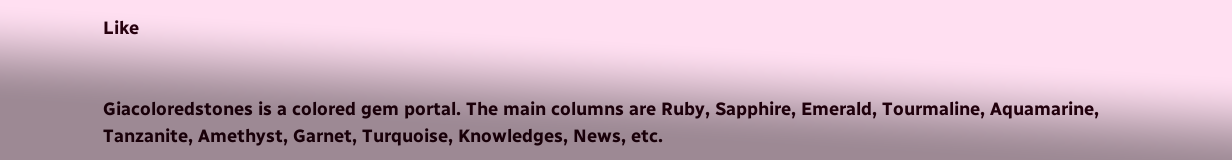Like


Giacoloredstones is a colored gem portal. The main columns are Ruby, Sapphire, Emerald, Tourmaline, Aquamarine, Tanzanite, Amethyst, Garnet, Turquoise, Knowledges, News, etc.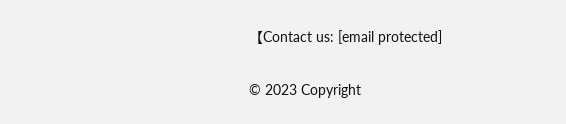【Contact us: [email protected]

© 2023 Copyright